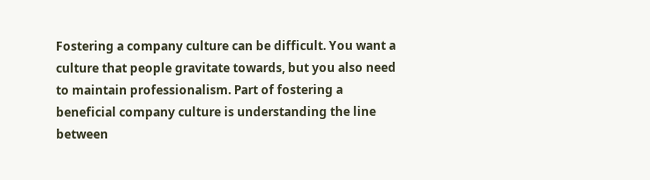Fostering a company culture can be difficult. You want a culture that people gravitate towards, but you also need to maintain professionalism. Part of fostering a beneficial company culture is understanding the line between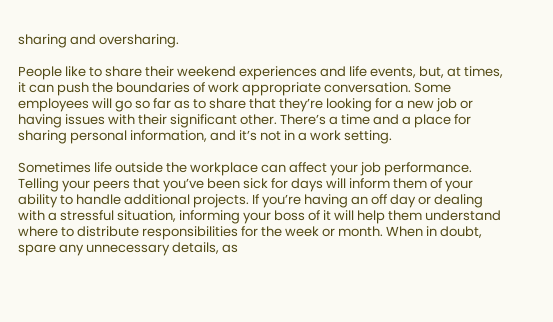sharing and oversharing.

People like to share their weekend experiences and life events, but, at times, it can push the boundaries of work appropriate conversation. Some employees will go so far as to share that they’re looking for a new job or having issues with their significant other. There’s a time and a place for sharing personal information, and it’s not in a work setting.

Sometimes life outside the workplace can affect your job performance. Telling your peers that you’ve been sick for days will inform them of your ability to handle additional projects. If you’re having an off day or dealing with a stressful situation, informing your boss of it will help them understand where to distribute responsibilities for the week or month. When in doubt, spare any unnecessary details, as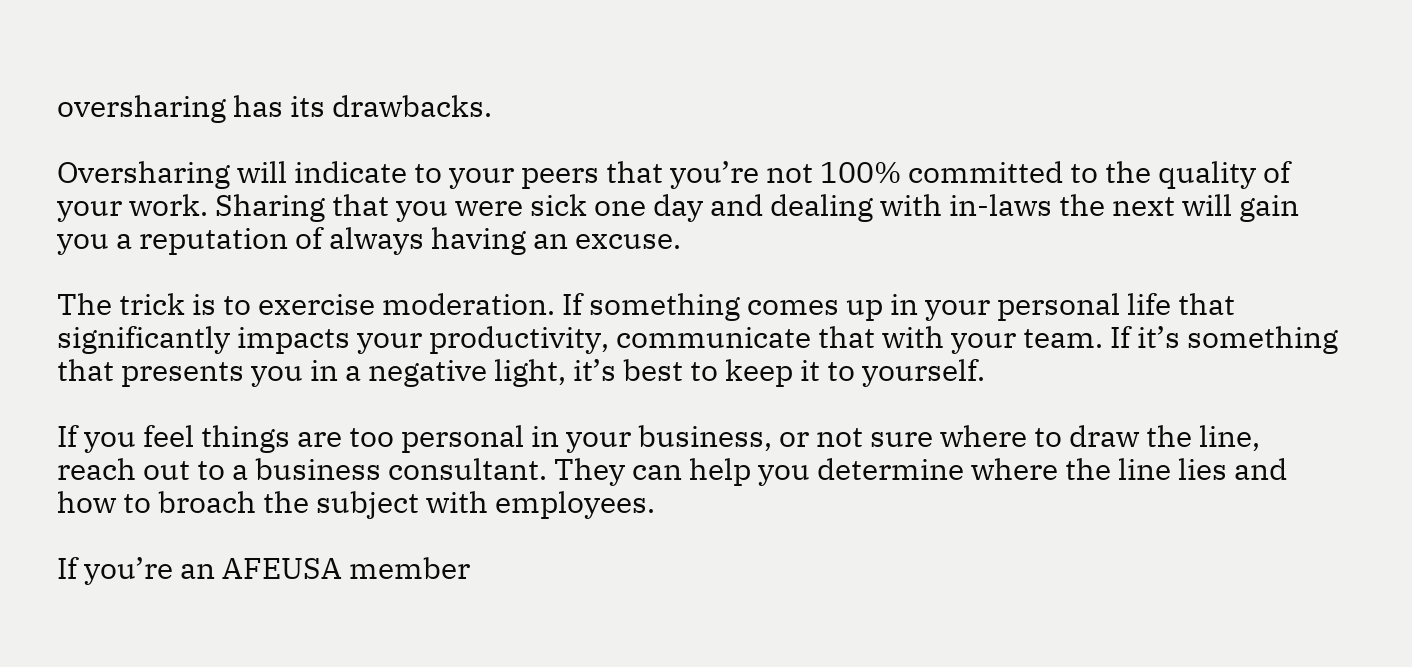oversharing has its drawbacks.

Oversharing will indicate to your peers that you’re not 100% committed to the quality of your work. Sharing that you were sick one day and dealing with in-laws the next will gain you a reputation of always having an excuse.

The trick is to exercise moderation. If something comes up in your personal life that significantly impacts your productivity, communicate that with your team. If it’s something that presents you in a negative light, it’s best to keep it to yourself.

If you feel things are too personal in your business, or not sure where to draw the line, reach out to a business consultant. They can help you determine where the line lies and how to broach the subject with employees.

If you’re an AFEUSA member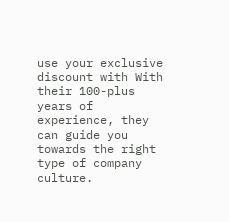use your exclusive discount with With their 100-plus years of experience, they can guide you towards the right type of company culture.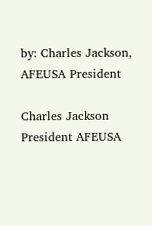by: Charles Jackson,
AFEUSA President

Charles Jackson President AFEUSA